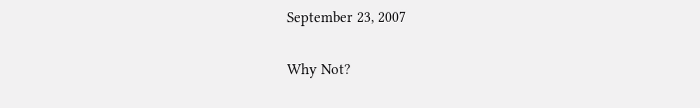September 23, 2007

Why Not?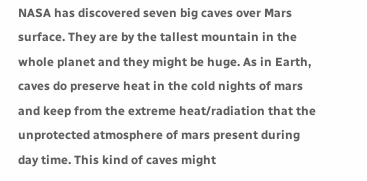NASA has discovered seven big caves over Mars surface. They are by the tallest mountain in the whole planet and they might be huge. As in Earth, caves do preserve heat in the cold nights of mars and keep from the extreme heat/radiation that the unprotected atmosphere of mars present during day time. This kind of caves might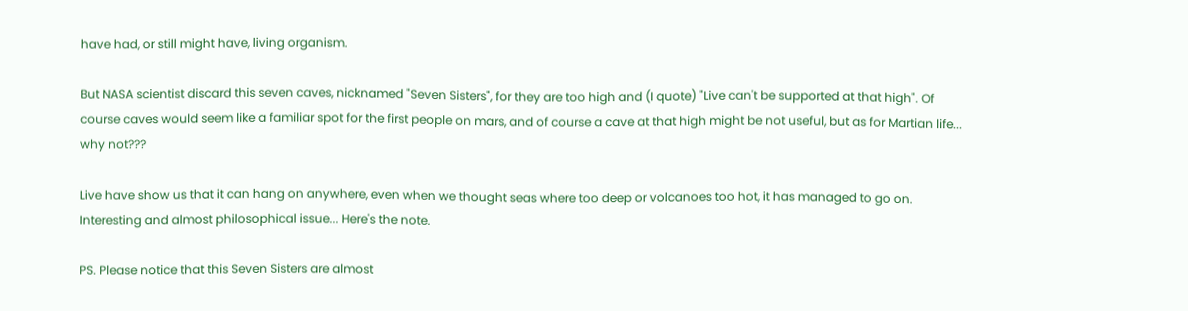have had, or still might have, living organism.

But NASA scientist discard this seven caves, nicknamed "Seven Sisters", for they are too high and (I quote) "Live can't be supported at that high". Of course caves would seem like a familiar spot for the first people on mars, and of course a cave at that high might be not useful, but as for Martian life... why not???

Live have show us that it can hang on anywhere, even when we thought seas where too deep or volcanoes too hot, it has managed to go on. Interesting and almost philosophical issue... Here's the note.

PS. Please notice that this Seven Sisters are almost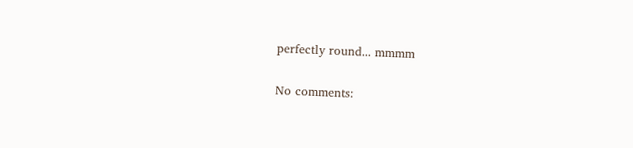perfectly round... mmmm

No comments: